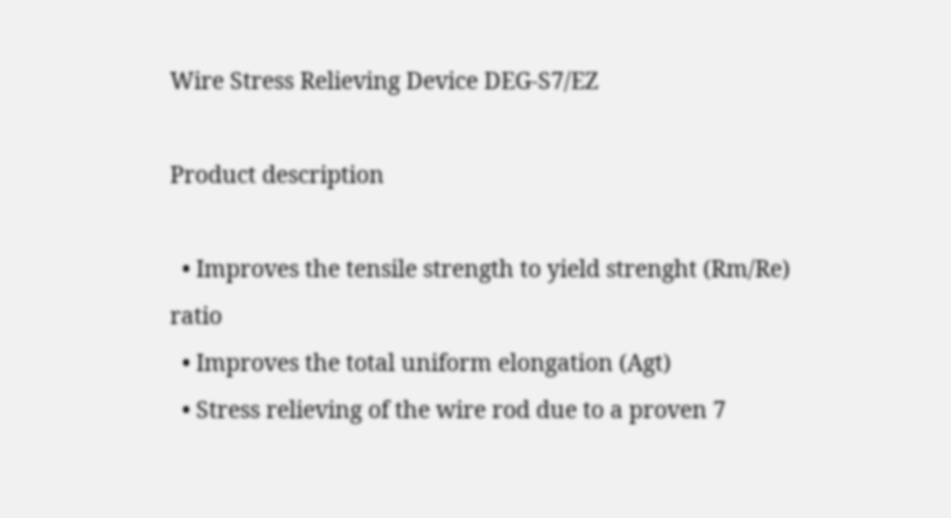Wire Stress Relieving Device DEG-S7/EZ

Product description

  • Improves the tensile strength to yield strenght (Rm/Re) ratio
  • Improves the total uniform elongation (Agt)
  • Stress relieving of the wire rod due to a proven 7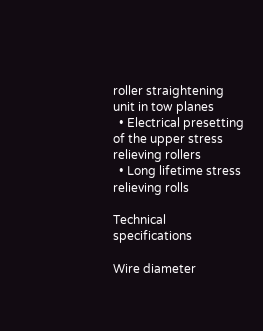roller straightening unit in tow planes
  • Electrical presetting of the upper stress relieving rollers
  • Long lifetime stress relieving rolls

Technical specifications

Wire diameter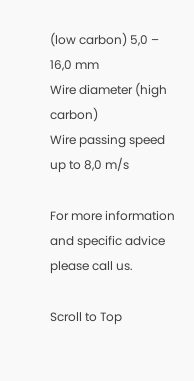(low carbon) 5,0 – 16,0 mm
Wire diameter (high carbon)
Wire passing speed up to 8,0 m/s

For more information and specific advice please call us.

Scroll to Top